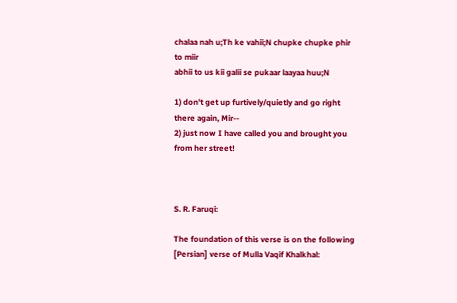chalaa nah u;Th ke vahii;N chupke chupke phir to miir
abhii to us kii galii se pukaar laayaa huu;N

1) don't get up furtively/quietly and go right there again, Mir--
2) just now I have called you and brought you from her street!



S. R. Faruqi:

The foundation of this verse is on the following [Persian] verse of Mulla Vaqif Khalkhal: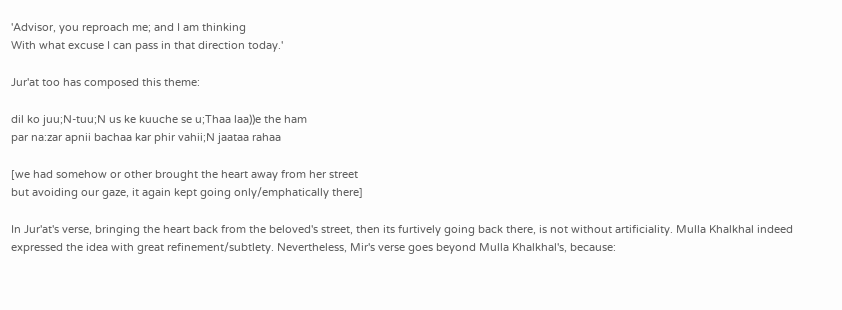'Advisor, you reproach me; and I am thinking
With what excuse I can pass in that direction today.'

Jur'at too has composed this theme:

dil ko juu;N-tuu;N us ke kuuche se u;Thaa laa))e the ham
par na:zar apnii bachaa kar phir vahii;N jaataa rahaa

[we had somehow or other brought the heart away from her street
but avoiding our gaze, it again kept going only/emphatically there]

In Jur'at's verse, bringing the heart back from the beloved's street, then its furtively going back there, is not without artificiality. Mulla Khalkhal indeed expressed the idea with great refinement/subtlety. Nevertheless, Mir's verse goes beyond Mulla Khalkhal's, because: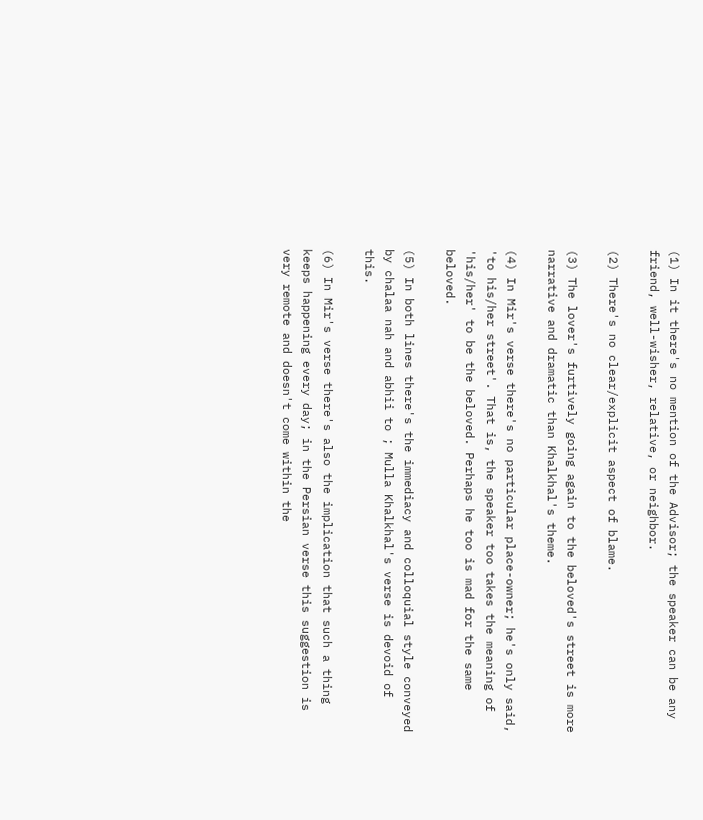(1) In it there's no mention of the Advisor; the speaker can be any friend, well-wisher, relative, or neighbor.

(2) There's no clear/explicit aspect of blame.

(3) The lover's furtively going again to the beloved's street is more narrative and dramatic than Khalkhal's theme.

(4) In Mir's verse there's no particular place-owner; he's only said, 'to his/her street'. That is, the speaker too takes the meaning of 'his/her' to be the beloved. Perhaps he too is mad for the same beloved.

(5) In both lines there's the immediacy and colloquial style conveyed by chalaa nah and abhii to ; Mulla Khalkhal's verse is devoid of this.

(6) In Mir's verse there's also the implication that such a thing keeps happening every day; in the Persian verse this suggestion is very remote and doesn't come within the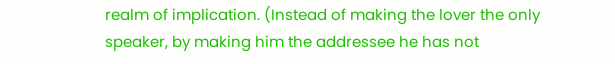realm of implication. (Instead of making the lover the only speaker, by making him the addressee he has not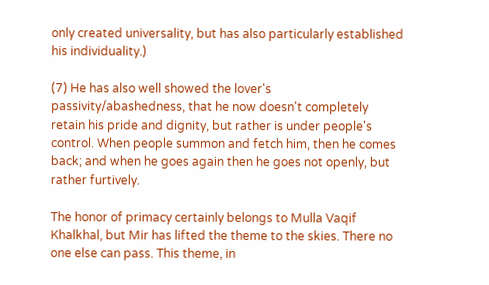only created universality, but has also particularly established his individuality.)

(7) He has also well showed the lover's passivity/abashedness, that he now doesn't completely retain his pride and dignity, but rather is under people's control. When people summon and fetch him, then he comes back; and when he goes again then he goes not openly, but rather furtively.

The honor of primacy certainly belongs to Mulla Vaqif Khalkhal, but Mir has lifted the theme to the skies. There no one else can pass. This theme, in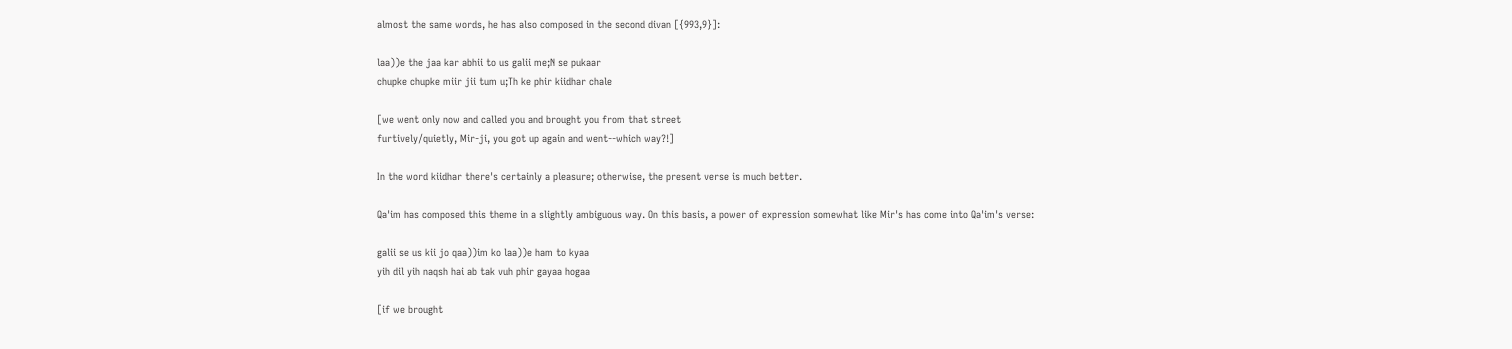almost the same words, he has also composed in the second divan [{993,9}]:

laa))e the jaa kar abhii to us galii me;N se pukaar
chupke chupke miir jii tum u;Th ke phir kiidhar chale

[we went only now and called you and brought you from that street
furtively/quietly, Mir-ji, you got up again and went--which way?!]

In the word kiidhar there's certainly a pleasure; otherwise, the present verse is much better.

Qa'im has composed this theme in a slightly ambiguous way. On this basis, a power of expression somewhat like Mir's has come into Qa'im's verse:

galii se us kii jo qaa))im ko laa))e ham to kyaa
yih dil yih naqsh hai ab tak vuh phir gayaa hogaa

[if we brought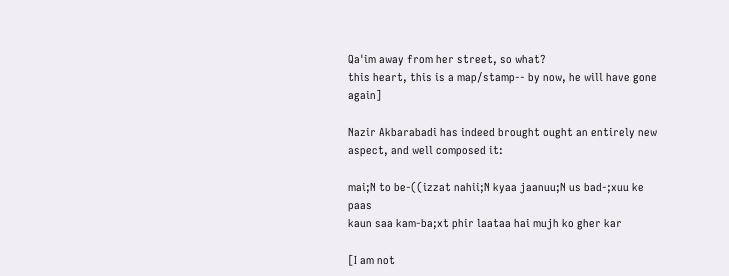Qa'im away from her street, so what?
this heart, this is a map/stamp-- by now, he will have gone again]

Nazir Akbarabadi has indeed brought ought an entirely new aspect, and well composed it:

mai;N to be-((izzat nahii;N kyaa jaanuu;N us bad-;xuu ke paas
kaun saa kam-ba;xt phir laataa hai mujh ko gher kar

[I am not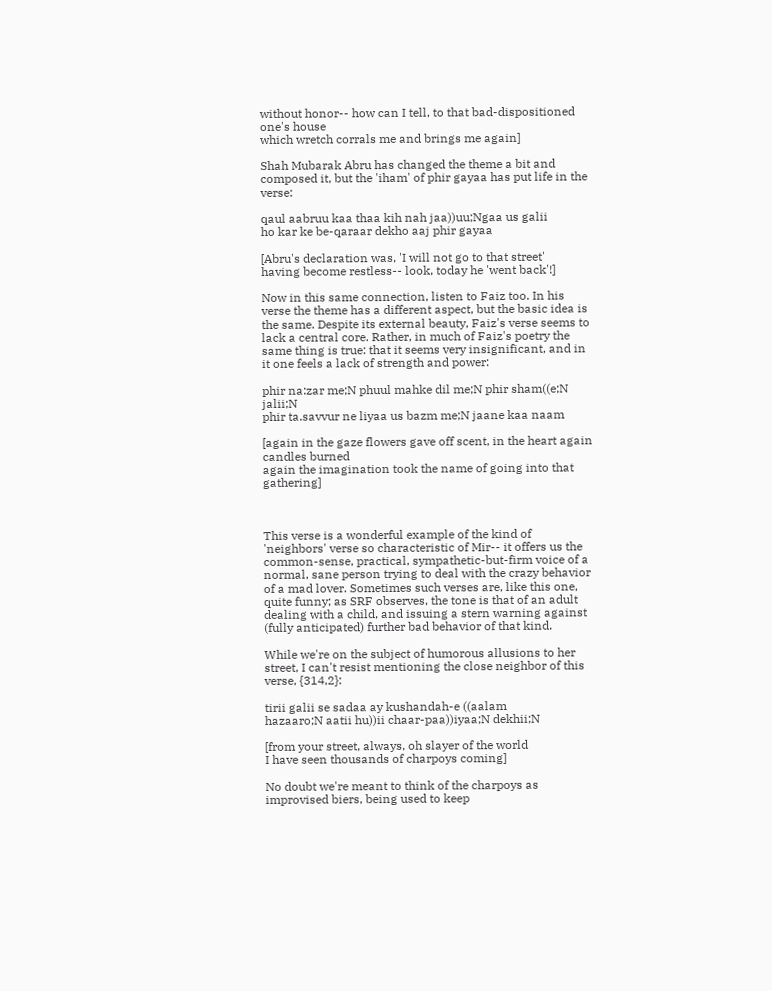without honor-- how can I tell, to that bad-dispositioned one's house
which wretch corrals me and brings me again]

Shah Mubarak Abru has changed the theme a bit and composed it, but the 'iham' of phir gayaa has put life in the verse:

qaul aabruu kaa thaa kih nah jaa))uu;Ngaa us galii
ho kar ke be-qaraar dekho aaj phir gayaa

[Abru's declaration was, 'I will not go to that street'
having become restless-- look, today he 'went back'!]

Now in this same connection, listen to Faiz too. In his verse the theme has a different aspect, but the basic idea is the same. Despite its external beauty, Faiz's verse seems to lack a central core. Rather, in much of Faiz's poetry the same thing is true: that it seems very insignificant, and in it one feels a lack of strength and power:

phir na:zar me;N phuul mahke dil me;N phir sham((e;N jalii;N
phir ta.savvur ne liyaa us bazm me;N jaane kaa naam

[again in the gaze flowers gave off scent, in the heart again candles burned
again the imagination took the name of going into that gathering]



This verse is a wonderful example of the kind of 'neighbors' verse so characteristic of Mir-- it offers us the common-sense, practical, sympathetic-but-firm voice of a normal, sane person trying to deal with the crazy behavior of a mad lover. Sometimes such verses are, like this one, quite funny; as SRF observes, the tone is that of an adult dealing with a child, and issuing a stern warning against (fully anticipated) further bad behavior of that kind.

While we're on the subject of humorous allusions to her street, I can't resist mentioning the close neighbor of this verse, {314,2}:

tirii galii se sadaa ay kushandah-e ((aalam
hazaaro;N aatii hu))ii chaar-paa))iyaa;N dekhii;N

[from your street, always, oh slayer of the world
I have seen thousands of charpoys coming]

No doubt we're meant to think of the charpoys as improvised biers, being used to keep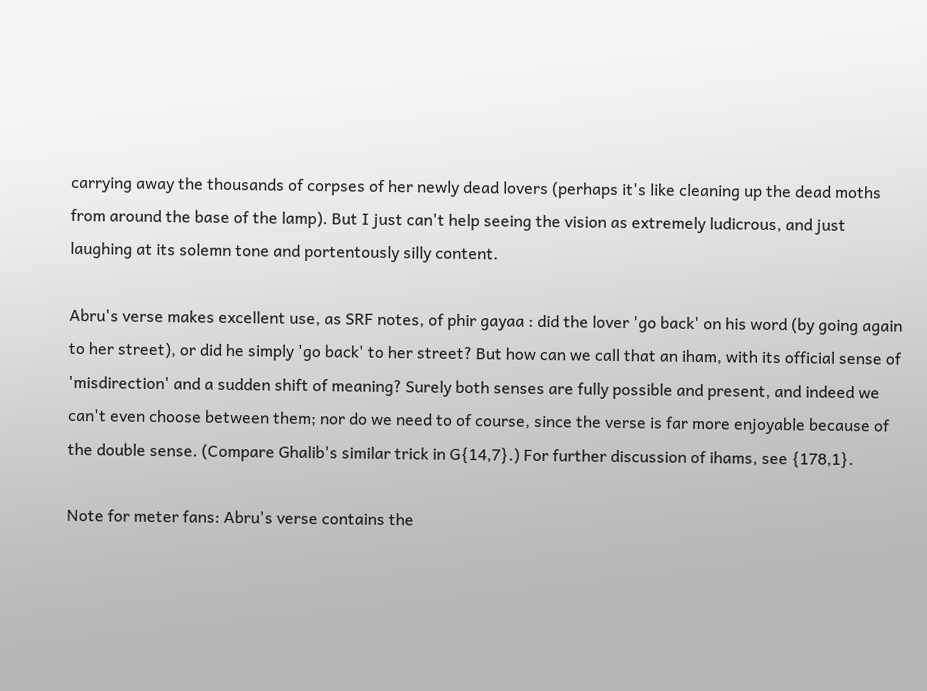carrying away the thousands of corpses of her newly dead lovers (perhaps it's like cleaning up the dead moths from around the base of the lamp). But I just can't help seeing the vision as extremely ludicrous, and just laughing at its solemn tone and portentously silly content.

Abru's verse makes excellent use, as SRF notes, of phir gayaa : did the lover 'go back' on his word (by going again to her street), or did he simply 'go back' to her street? But how can we call that an iham, with its official sense of 'misdirection' and a sudden shift of meaning? Surely both senses are fully possible and present, and indeed we can't even choose between them; nor do we need to of course, since the verse is far more enjoyable because of the double sense. (Compare Ghalib's similar trick in G{14,7}.) For further discussion of ihams, see {178,1}.

Note for meter fans: Abru's verse contains the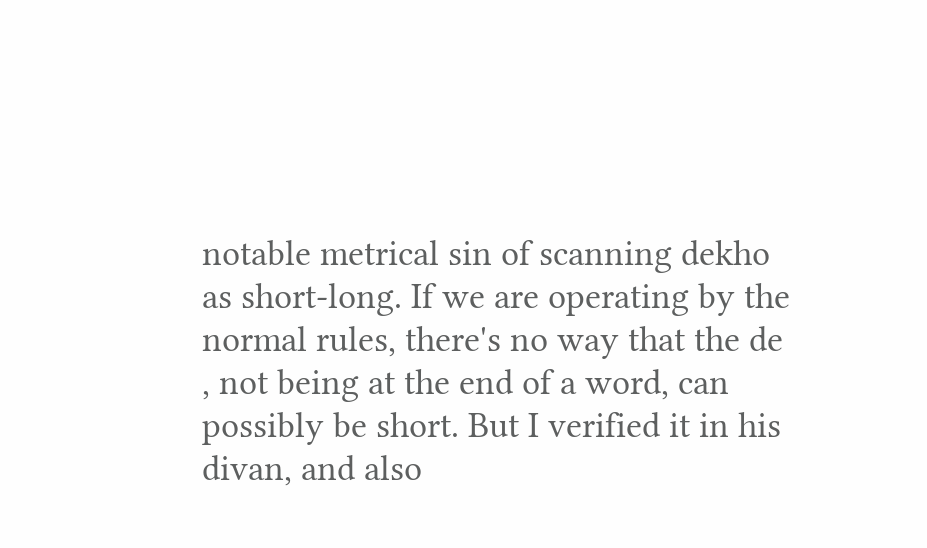notable metrical sin of scanning dekho as short-long. If we are operating by the normal rules, there's no way that the de , not being at the end of a word, can possibly be short. But I verified it in his divan, and also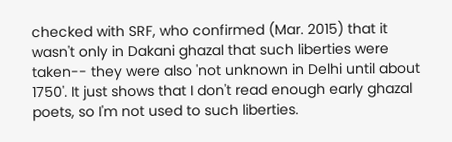checked with SRF, who confirmed (Mar. 2015) that it wasn't only in Dakani ghazal that such liberties were taken-- they were also 'not unknown in Delhi until about 1750'. It just shows that I don't read enough early ghazal poets, so I'm not used to such liberties.